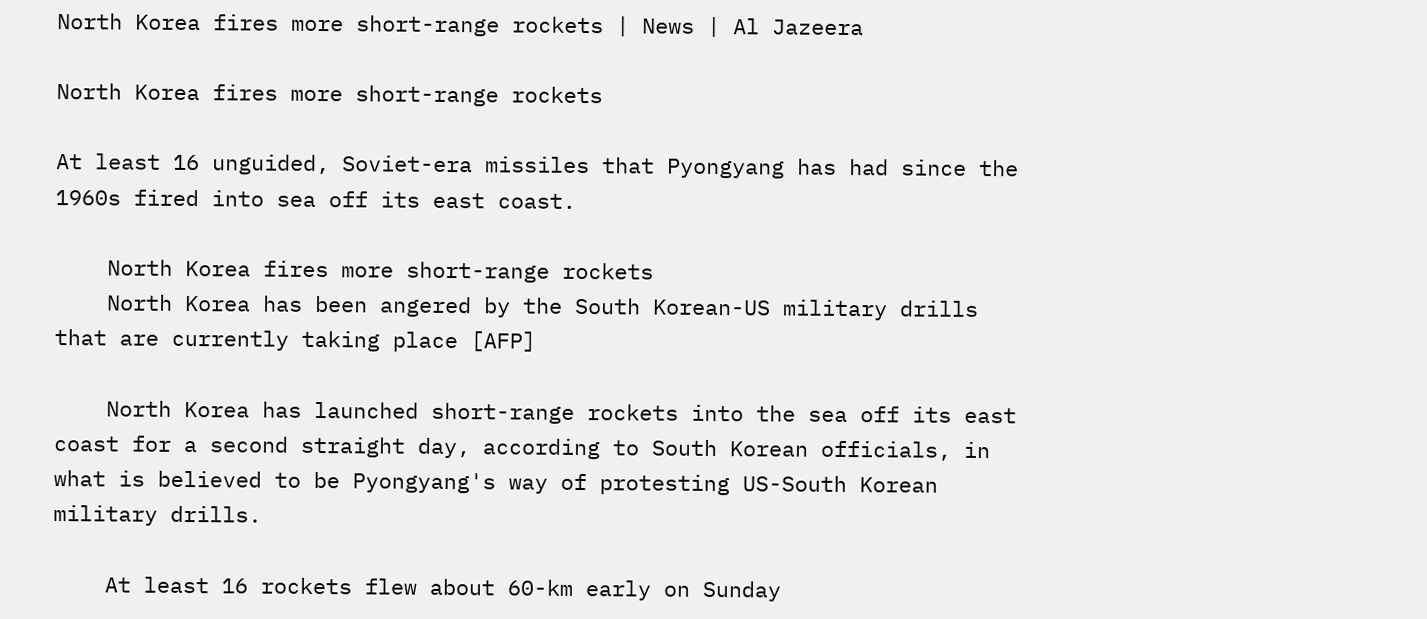North Korea fires more short-range rockets | News | Al Jazeera

North Korea fires more short-range rockets

At least 16 unguided, Soviet-era missiles that Pyongyang has had since the 1960s fired into sea off its east coast.

    North Korea fires more short-range rockets
    North Korea has been angered by the South Korean-US military drills that are currently taking place [AFP]

    North Korea has launched short-range rockets into the sea off its east coast for a second straight day, according to South Korean officials, in what is believed to be Pyongyang's way of protesting US-South Korean military drills.

    At least 16 rockets flew about 60-km early on Sunday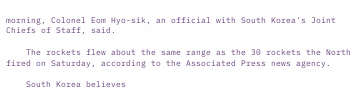morning, Colonel Eom Hyo-sik, an official with South Korea's Joint Chiefs of Staff, said.

    The rockets flew about the same range as the 30 rockets the North fired on Saturday, according to the Associated Press news agency.

    South Korea believes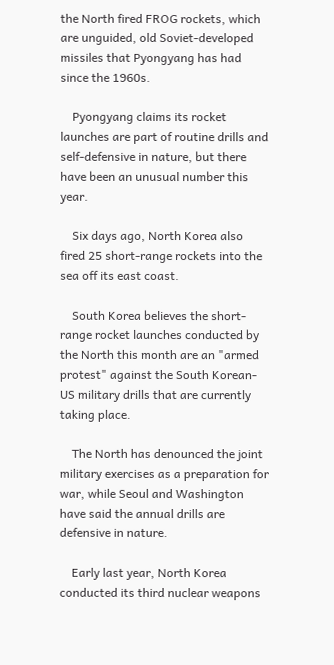the North fired FROG rockets, which are unguided, old Soviet-developed missiles that Pyongyang has had since the 1960s.

    Pyongyang claims its rocket launches are part of routine drills and self-defensive in nature, but there have been an unusual number this year.

    Six days ago, North Korea also fired 25 short-range rockets into the sea off its east coast.

    South Korea believes the short-range rocket launches conducted by the North this month are an "armed protest" against the South Korean-US military drills that are currently taking place.

    The North has denounced the joint military exercises as a preparation for war, while Seoul and Washington have said the annual drills are defensive in nature.

    Early last year, North Korea conducted its third nuclear weapons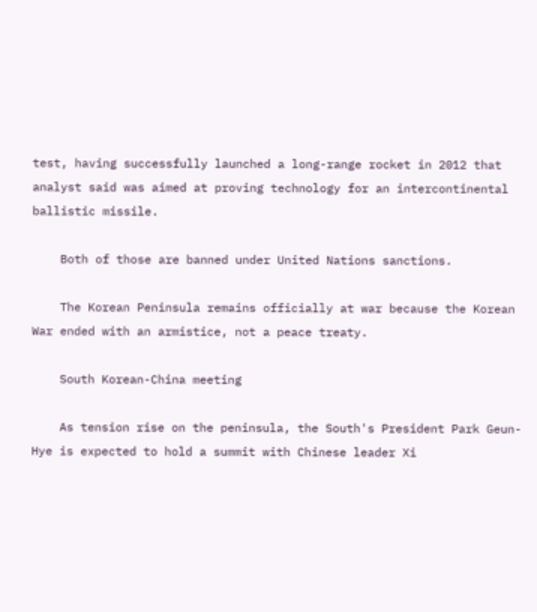test, having successfully launched a long-range rocket in 2012 that analyst said was aimed at proving technology for an intercontinental ballistic missile.

    Both of those are banned under United Nations sanctions.

    The Korean Peninsula remains officially at war because the Korean War ended with an armistice, not a peace treaty.

    South Korean-China meeting

    As tension rise on the peninsula, the South's President Park Geun-Hye is expected to hold a summit with Chinese leader Xi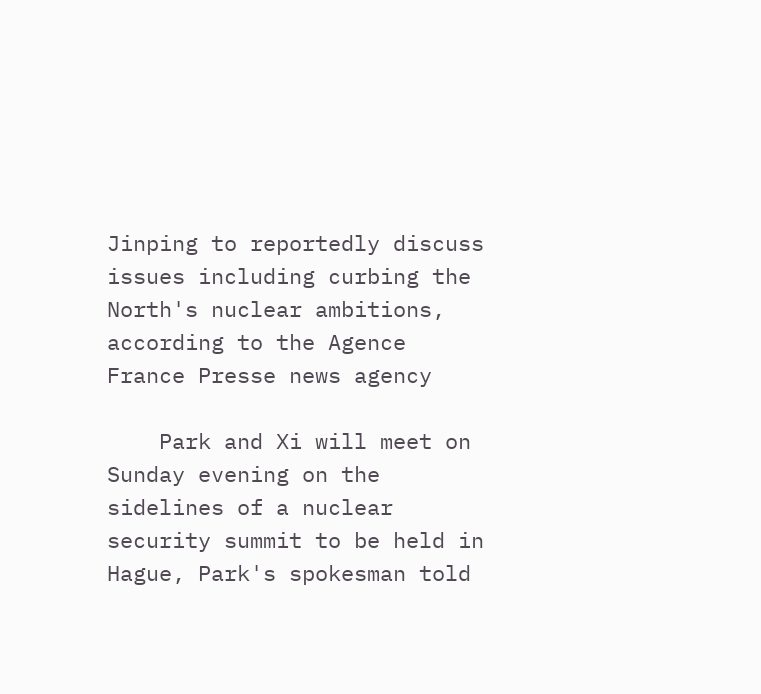Jinping to reportedly discuss issues including curbing the North's nuclear ambitions, according to the Agence France Presse news agency

    Park and Xi will meet on Sunday evening on the sidelines of a nuclear security summit to be held in Hague, Park's spokesman told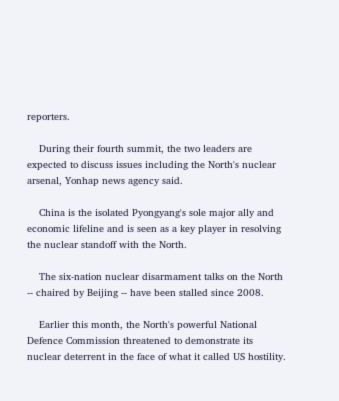reporters.

    During their fourth summit, the two leaders are expected to discuss issues including the North's nuclear arsenal, Yonhap news agency said.

    China is the isolated Pyongyang's sole major ally and economic lifeline and is seen as a key player in resolving the nuclear standoff with the North.

    The six-nation nuclear disarmament talks on the North -- chaired by Beijing -- have been stalled since 2008.

    Earlier this month, the North's powerful National Defence Commission threatened to demonstrate its nuclear deterrent in the face of what it called US hostility.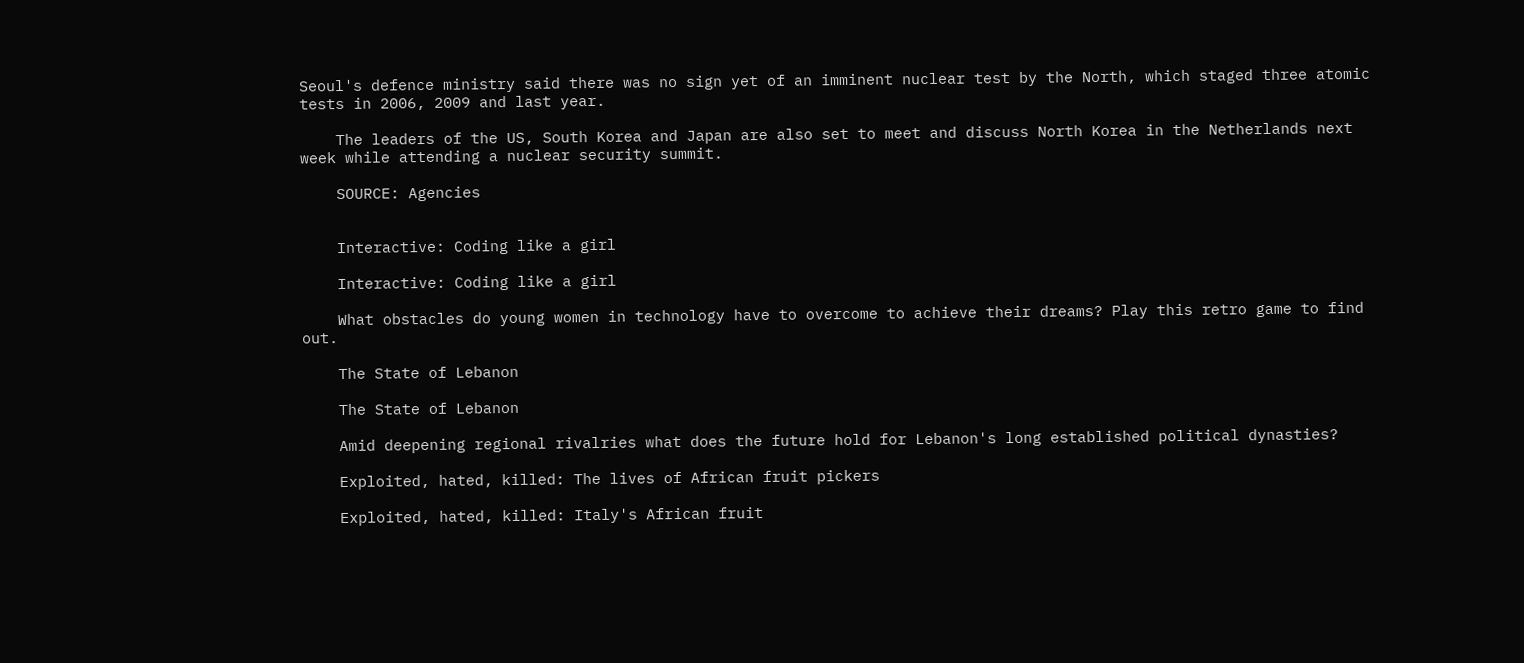Seoul's defence ministry said there was no sign yet of an imminent nuclear test by the North, which staged three atomic tests in 2006, 2009 and last year.

    The leaders of the US, South Korea and Japan are also set to meet and discuss North Korea in the Netherlands next week while attending a nuclear security summit.

    SOURCE: Agencies


    Interactive: Coding like a girl

    Interactive: Coding like a girl

    What obstacles do young women in technology have to overcome to achieve their dreams? Play this retro game to find out.

    The State of Lebanon

    The State of Lebanon

    Amid deepening regional rivalries what does the future hold for Lebanon's long established political dynasties?

    Exploited, hated, killed: The lives of African fruit pickers

    Exploited, hated, killed: Italy's African fruit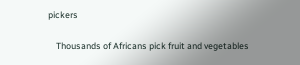pickers

    Thousands of Africans pick fruit and vegetables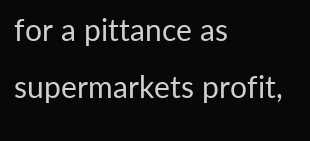for a pittance as supermarkets profit,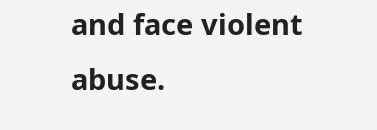and face violent abuse.